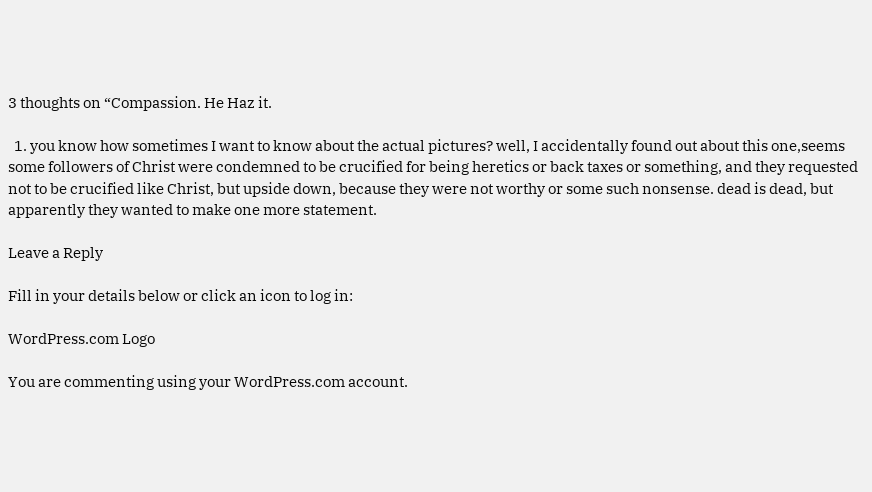3 thoughts on “Compassion. He Haz it.

  1. you know how sometimes I want to know about the actual pictures? well, I accidentally found out about this one,seems some followers of Christ were condemned to be crucified for being heretics or back taxes or something, and they requested not to be crucified like Christ, but upside down, because they were not worthy or some such nonsense. dead is dead, but apparently they wanted to make one more statement.

Leave a Reply

Fill in your details below or click an icon to log in:

WordPress.com Logo

You are commenting using your WordPress.com account.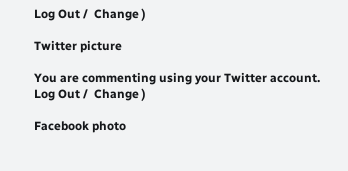Log Out /  Change )

Twitter picture

You are commenting using your Twitter account. Log Out /  Change )

Facebook photo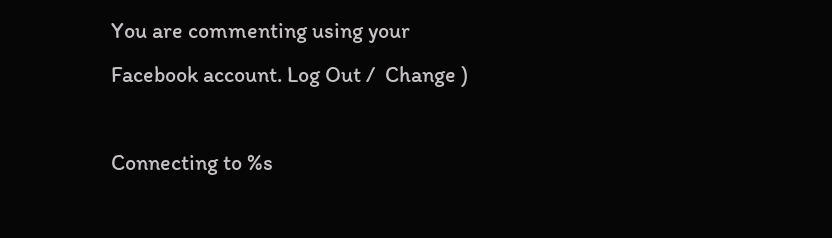You are commenting using your Facebook account. Log Out /  Change )

Connecting to %s